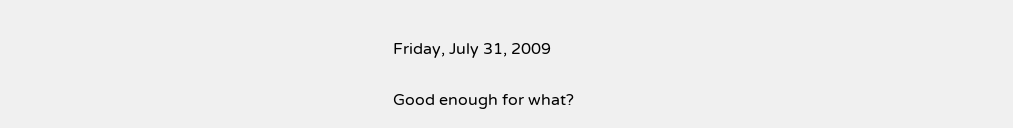Friday, July 31, 2009

Good enough for what?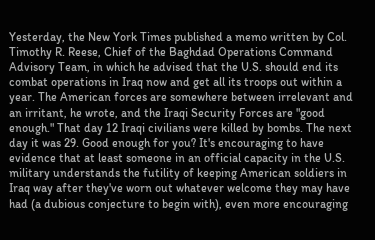Yesterday, the New York Times published a memo written by Col. Timothy R. Reese, Chief of the Baghdad Operations Command Advisory Team, in which he advised that the U.S. should end its combat operations in Iraq now and get all its troops out within a year. The American forces are somewhere between irrelevant and an irritant, he wrote, and the Iraqi Security Forces are "good enough." That day 12 Iraqi civilians were killed by bombs. The next day it was 29. Good enough for you? It's encouraging to have evidence that at least someone in an official capacity in the U.S. military understands the futility of keeping American soldiers in Iraq way after they've worn out whatever welcome they may have had (a dubious conjecture to begin with), even more encouraging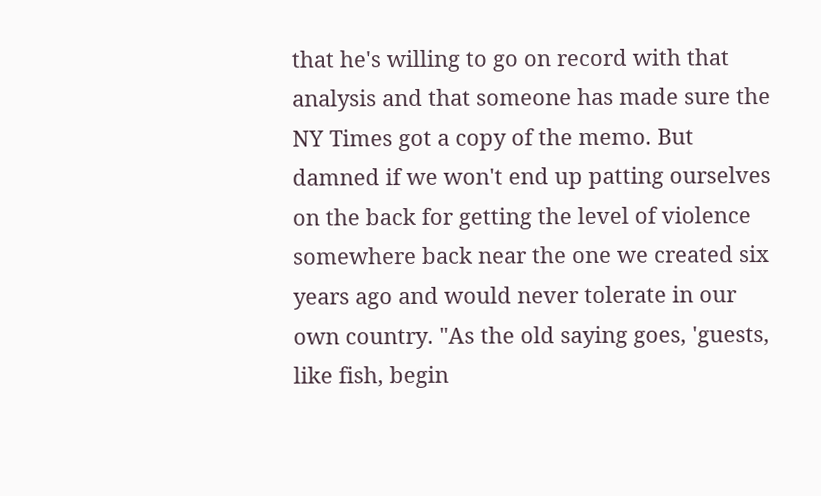that he's willing to go on record with that analysis and that someone has made sure the NY Times got a copy of the memo. But damned if we won't end up patting ourselves on the back for getting the level of violence somewhere back near the one we created six years ago and would never tolerate in our own country. "As the old saying goes, 'guests, like fish, begin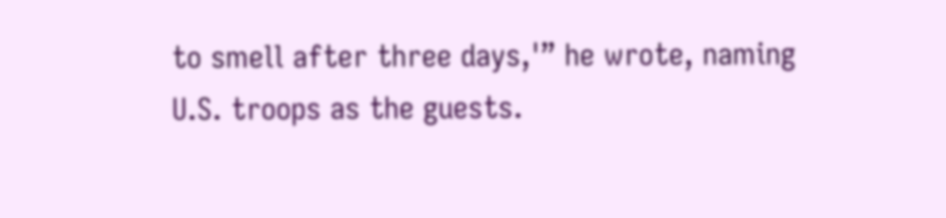to smell after three days,'” he wrote, naming U.S. troops as the guests.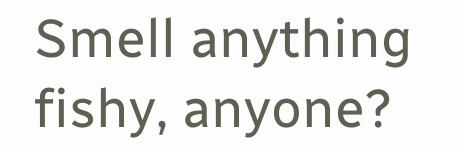Smell anything fishy, anyone?